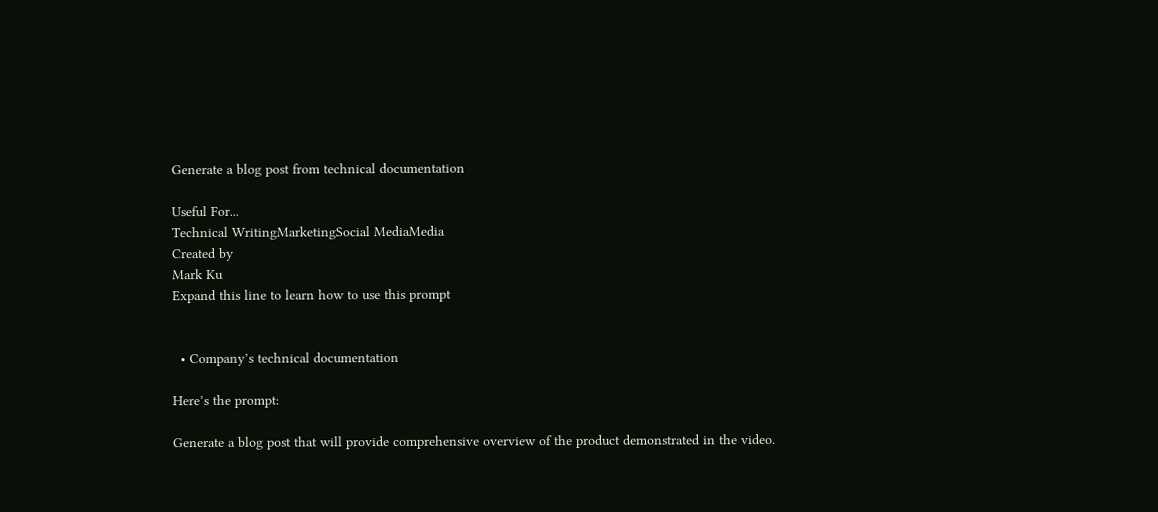Generate a blog post from technical documentation

Useful For...
Technical WritingMarketingSocial MediaMedia
Created by
Mark Ku
Expand this line to learn how to use this prompt


  • Company’s technical documentation

Here’s the prompt:

Generate a blog post that will provide comprehensive overview of the product demonstrated in the video.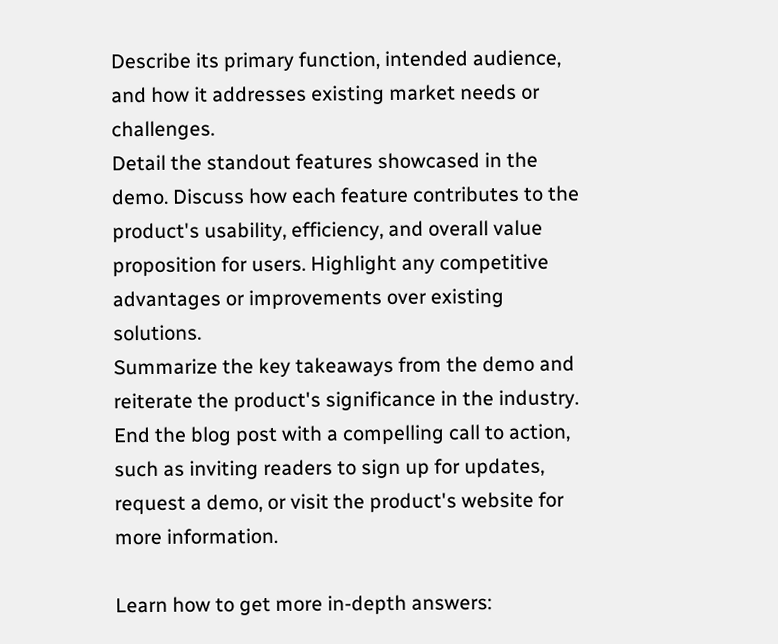Describe its primary function, intended audience, and how it addresses existing market needs or challenges.
Detail the standout features showcased in the demo. Discuss how each feature contributes to the product's usability, efficiency, and overall value proposition for users. Highlight any competitive advantages or improvements over existing solutions.
Summarize the key takeaways from the demo and reiterate the product's significance in the industry.
End the blog post with a compelling call to action, such as inviting readers to sign up for updates, request a demo, or visit the product's website for more information.

Learn how to get more in-depth answers: